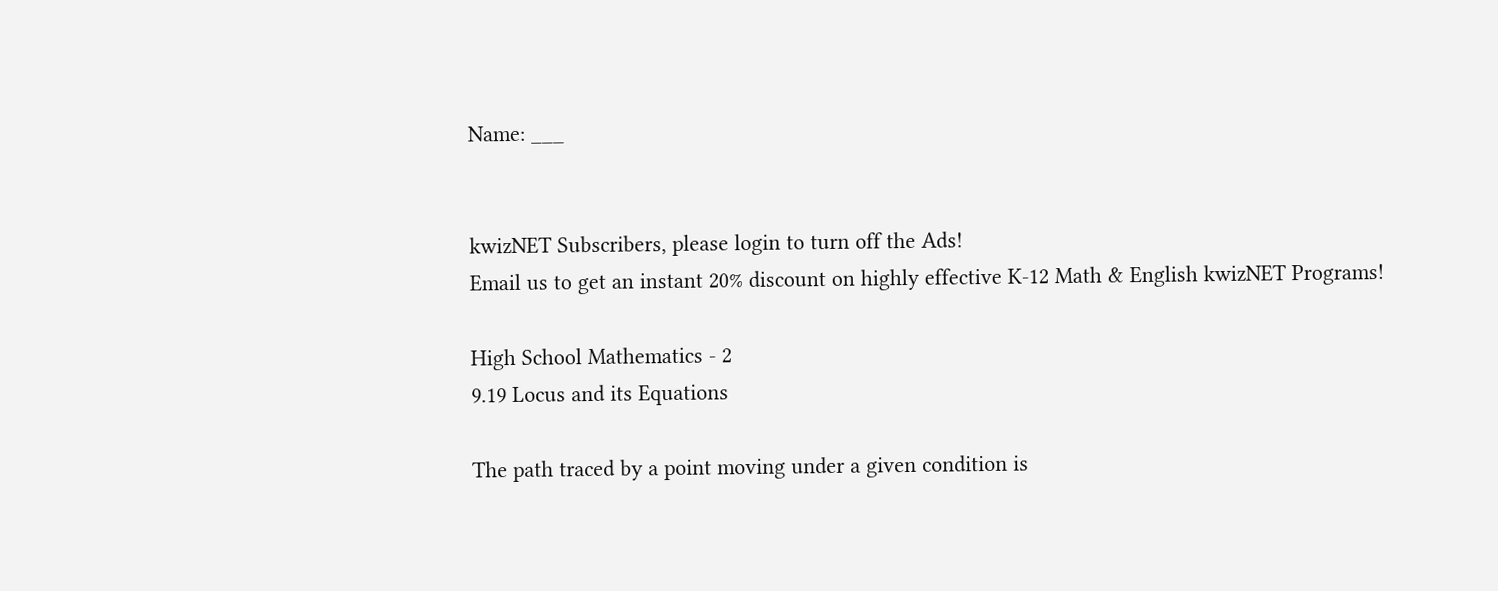Name: ___


kwizNET Subscribers, please login to turn off the Ads!
Email us to get an instant 20% discount on highly effective K-12 Math & English kwizNET Programs!

High School Mathematics - 2
9.19 Locus and its Equations

The path traced by a point moving under a given condition is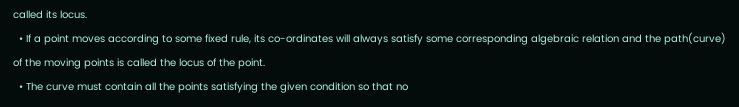called its locus.
  • If a point moves according to some fixed rule, its co-ordinates will always satisfy some corresponding algebraic relation and the path(curve) of the moving points is called the locus of the point.
  • The curve must contain all the points satisfying the given condition so that no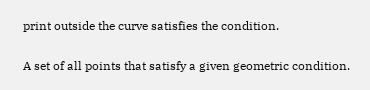print outside the curve satisfies the condition.

A set of all points that satisfy a given geometric condition.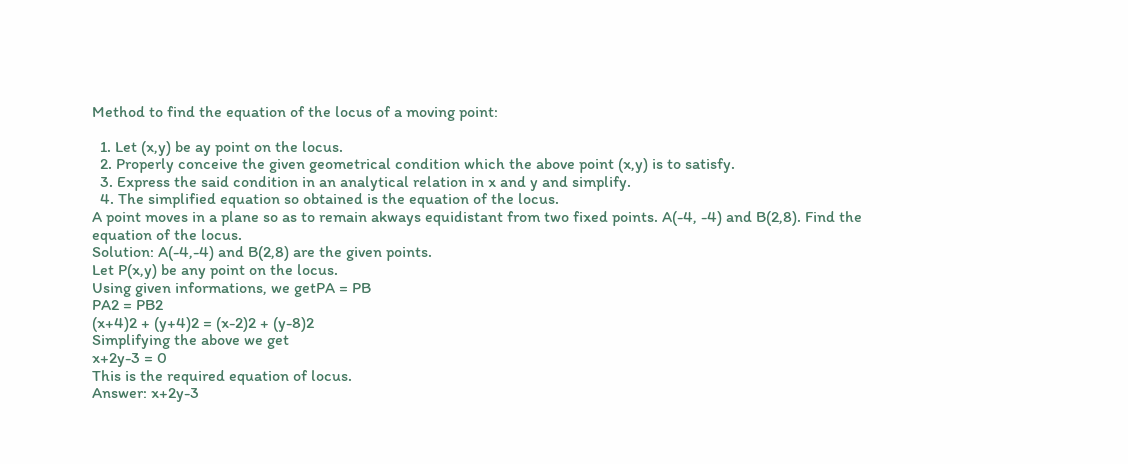Method to find the equation of the locus of a moving point:

  1. Let (x,y) be ay point on the locus.
  2. Properly conceive the given geometrical condition which the above point (x,y) is to satisfy.
  3. Express the said condition in an analytical relation in x and y and simplify.
  4. The simplified equation so obtained is the equation of the locus.
A point moves in a plane so as to remain akways equidistant from two fixed points. A(-4, -4) and B(2,8). Find the equation of the locus.
Solution: A(-4,-4) and B(2,8) are the given points.
Let P(x,y) be any point on the locus.
Using given informations, we getPA = PB
PA2 = PB2
(x+4)2 + (y+4)2 = (x-2)2 + (y-8)2
Simplifying the above we get
x+2y-3 = 0
This is the required equation of locus.
Answer: x+2y-3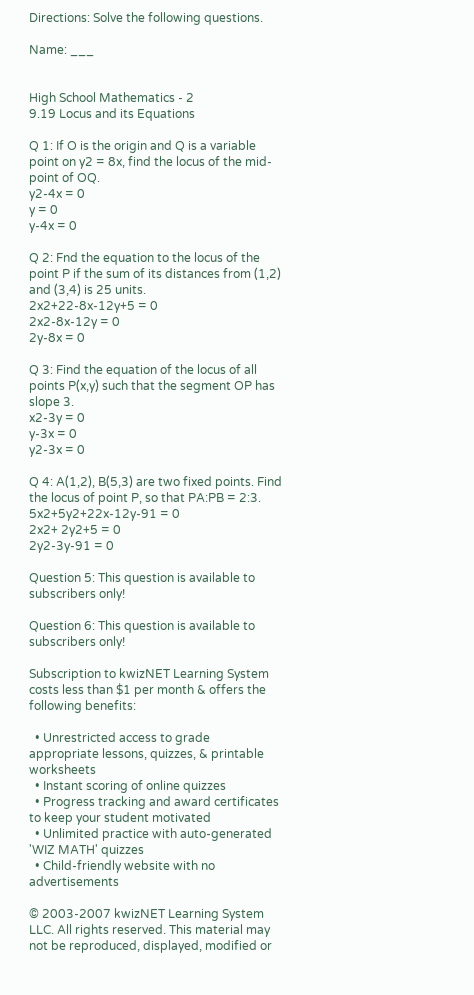Directions: Solve the following questions.

Name: ___


High School Mathematics - 2
9.19 Locus and its Equations

Q 1: If O is the origin and Q is a variable point on y2 = 8x, find the locus of the mid-point of OQ.
y2-4x = 0
y = 0
y-4x = 0

Q 2: Fnd the equation to the locus of the point P if the sum of its distances from (1,2) and (3,4) is 25 units.
2x2+22-8x-12y+5 = 0
2x2-8x-12y = 0
2y-8x = 0

Q 3: Find the equation of the locus of all points P(x,y) such that the segment OP has slope 3.
x2-3y = 0
y-3x = 0
y2-3x = 0

Q 4: A(1,2), B(5,3) are two fixed points. Find the locus of point P, so that PA:PB = 2:3.
5x2+5y2+22x-12y-91 = 0
2x2+ 2y2+5 = 0
2y2-3y-91 = 0

Question 5: This question is available to subscribers only!

Question 6: This question is available to subscribers only!

Subscription to kwizNET Learning System costs less than $1 per month & offers the following benefits:

  • Unrestricted access to grade appropriate lessons, quizzes, & printable worksheets
  • Instant scoring of online quizzes
  • Progress tracking and award certificates to keep your student motivated
  • Unlimited practice with auto-generated 'WIZ MATH' quizzes
  • Child-friendly website with no advertisements

© 2003-2007 kwizNET Learning System LLC. All rights reserved. This material may not be reproduced, displayed, modified or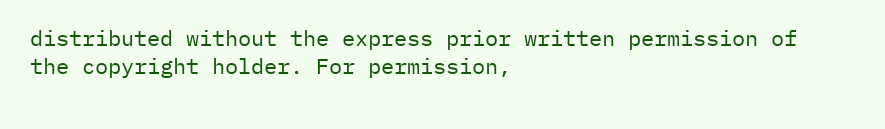distributed without the express prior written permission of the copyright holder. For permission,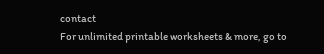contact
For unlimited printable worksheets & more, go to